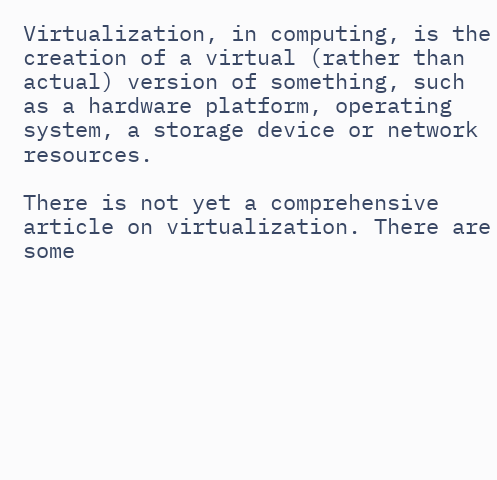Virtualization, in computing, is the creation of a virtual (rather than actual) version of something, such as a hardware platform, operating system, a storage device or network resources.

There is not yet a comprehensive article on virtualization. There are some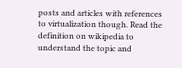posts and articles with references to virtualization though. Read the definition on wikipedia to understand the topic and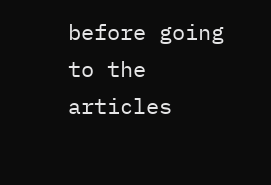before going to the articles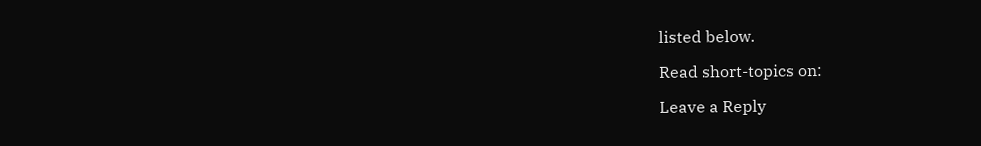listed below.

Read short-topics on:

Leave a Reply